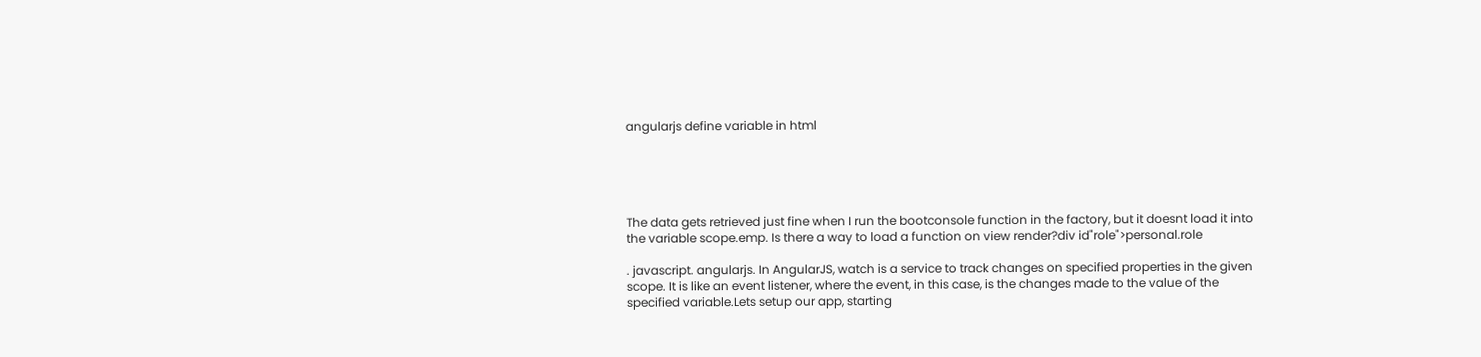angularjs define variable in html





The data gets retrieved just fine when I run the bootconsole function in the factory, but it doesnt load it into the variable scope.emp. Is there a way to load a function on view render?div id"role">personal.role

. javascript. angularjs. In AngularJS, watch is a service to track changes on specified properties in the given scope. It is like an event listener, where the event, in this case, is the changes made to the value of the specified variable.Lets setup our app, starting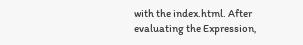with the index.html. After evaluating the Expression,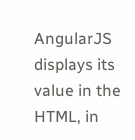AngularJS displays its value in the HTML, in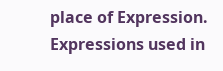place of Expression. Expressions used in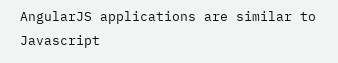AngularJS applications are similar to Javascript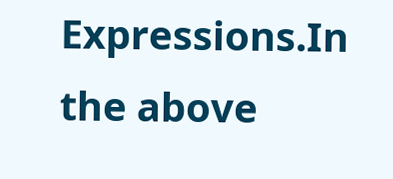Expressions.In the above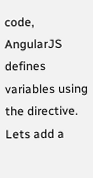code, AngularJS defines variables using the directive. Lets add a